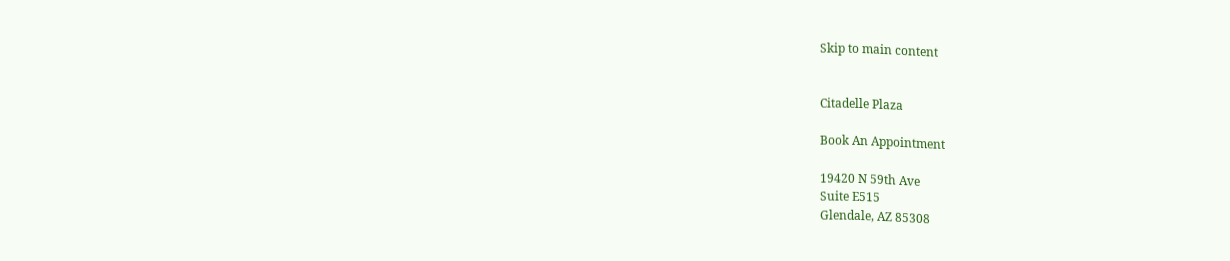Skip to main content


Citadelle Plaza

Book An Appointment

19420 N 59th Ave
Suite E515
Glendale, AZ 85308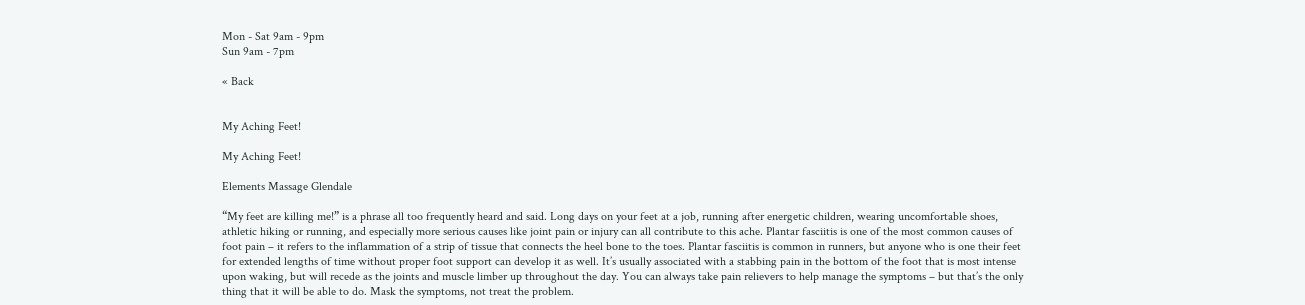Mon - Sat 9am - 9pm
Sun 9am - 7pm

« Back


My Aching Feet!

My Aching Feet!

Elements Massage Glendale

“My feet are killing me!” is a phrase all too frequently heard and said. Long days on your feet at a job, running after energetic children, wearing uncomfortable shoes, athletic hiking or running, and especially more serious causes like joint pain or injury can all contribute to this ache. Plantar fasciitis is one of the most common causes of foot pain – it refers to the inflammation of a strip of tissue that connects the heel bone to the toes. Plantar fasciitis is common in runners, but anyone who is one their feet for extended lengths of time without proper foot support can develop it as well. It’s usually associated with a stabbing pain in the bottom of the foot that is most intense upon waking, but will recede as the joints and muscle limber up throughout the day. You can always take pain relievers to help manage the symptoms – but that’s the only thing that it will be able to do. Mask the symptoms, not treat the problem.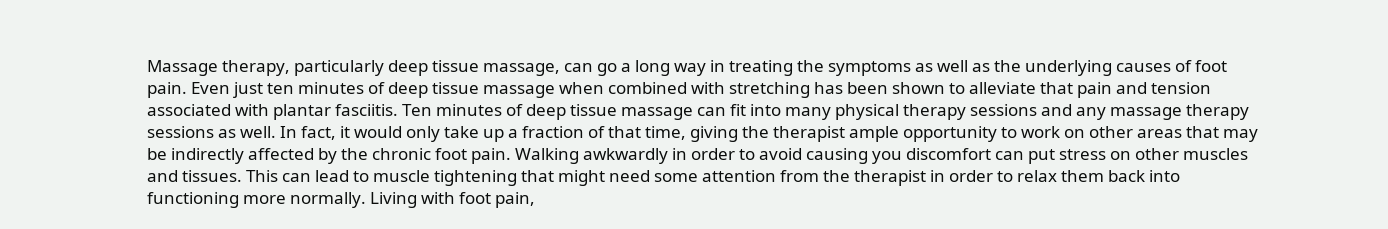Massage therapy, particularly deep tissue massage, can go a long way in treating the symptoms as well as the underlying causes of foot pain. Even just ten minutes of deep tissue massage when combined with stretching has been shown to alleviate that pain and tension associated with plantar fasciitis. Ten minutes of deep tissue massage can fit into many physical therapy sessions and any massage therapy sessions as well. In fact, it would only take up a fraction of that time, giving the therapist ample opportunity to work on other areas that may be indirectly affected by the chronic foot pain. Walking awkwardly in order to avoid causing you discomfort can put stress on other muscles and tissues. This can lead to muscle tightening that might need some attention from the therapist in order to relax them back into functioning more normally. Living with foot pain,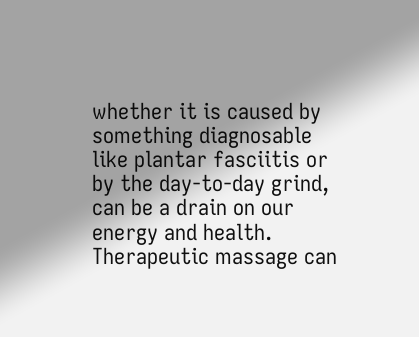whether it is caused by something diagnosable like plantar fasciitis or by the day-to-day grind, can be a drain on our energy and health. Therapeutic massage can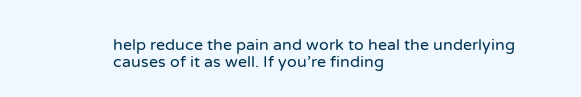help reduce the pain and work to heal the underlying causes of it as well. If you’re finding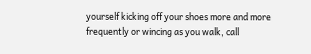yourself kicking off your shoes more and more frequently or wincing as you walk, call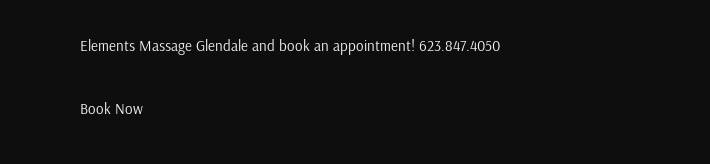Elements Massage Glendale and book an appointment! 623.847.4050

Book Now